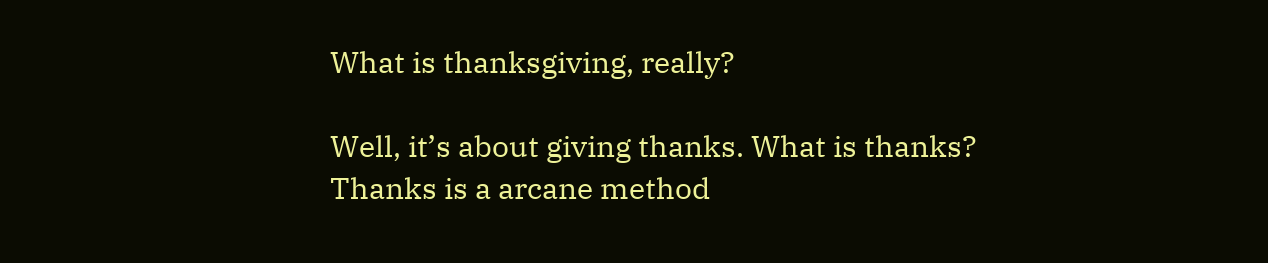What is thanksgiving, really?

Well, it’s about giving thanks. What is thanks? Thanks is a arcane method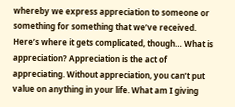whereby we express appreciation to someone or something for something that we’ve received. Here’s where it gets complicated, though… What is appreciation? Appreciation is the act of appreciating. Without appreciation, you can’t put value on anything in your life. What am I giving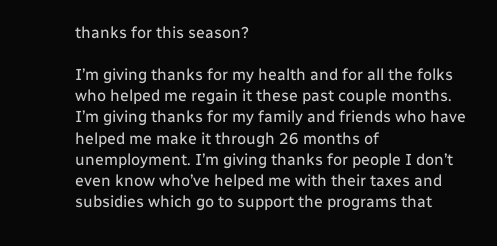thanks for this season?

I’m giving thanks for my health and for all the folks who helped me regain it these past couple months. I’m giving thanks for my family and friends who have helped me make it through 26 months of unemployment. I’m giving thanks for people I don’t even know who’ve helped me with their taxes and subsidies which go to support the programs that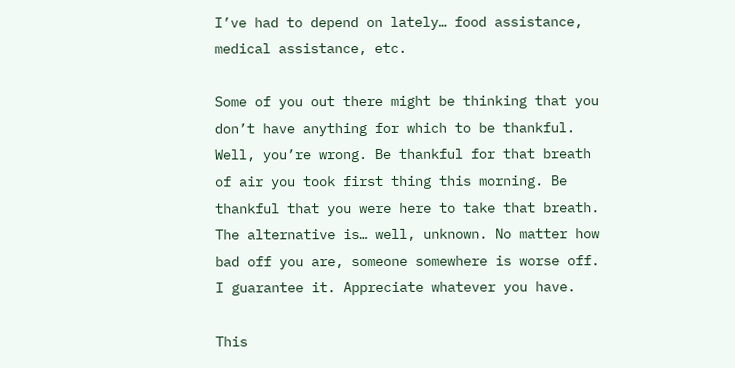I’ve had to depend on lately… food assistance, medical assistance, etc.

Some of you out there might be thinking that you don’t have anything for which to be thankful. Well, you’re wrong. Be thankful for that breath of air you took first thing this morning. Be thankful that you were here to take that breath. The alternative is… well, unknown. No matter how bad off you are, someone somewhere is worse off. I guarantee it. Appreciate whatever you have.

This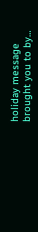holiday message brought you to by…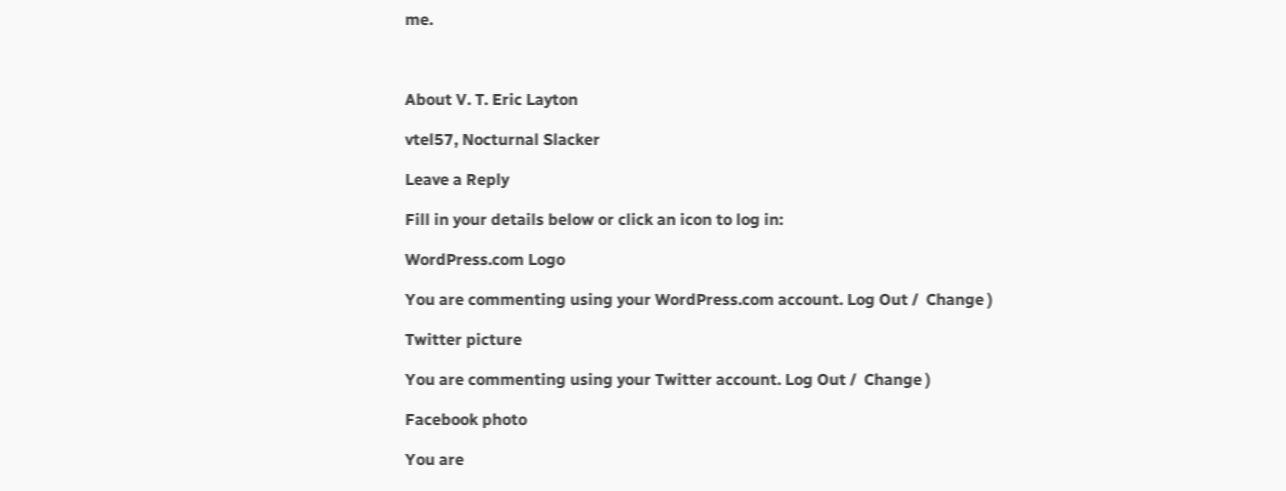me.



About V. T. Eric Layton

vtel57, Nocturnal Slacker

Leave a Reply

Fill in your details below or click an icon to log in:

WordPress.com Logo

You are commenting using your WordPress.com account. Log Out /  Change )

Twitter picture

You are commenting using your Twitter account. Log Out /  Change )

Facebook photo

You are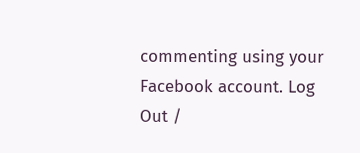commenting using your Facebook account. Log Out /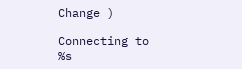Change )

Connecting to %s